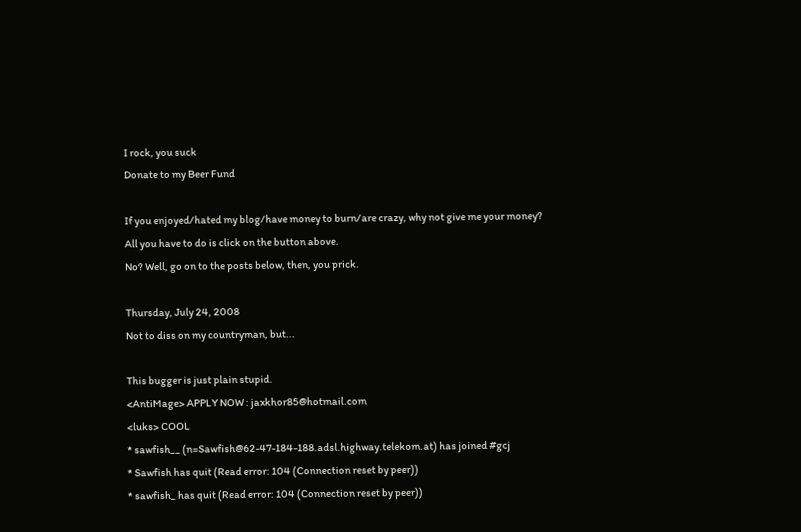I rock, you suck
Donate to my Beer Fund

If you enjoyed/hated my blog/have money to burn/are crazy, why not give me your money?
All you have to do is click on the button above.
No? Well, go on to the posts below, then, you prick.

Thursday, July 24, 2008
Not to diss on my countryman, but...

This bugger is just plain stupid.
<AntiMage> APPLY NOW : jaxkhor85@hotmail.com
<luks> COOL
* sawfish__ (n=Sawfish@62-47-184-188.adsl.highway.telekom.at) has joined #gcj
* Sawfish has quit (Read error: 104 (Connection reset by peer))
* sawfish_ has quit (Read error: 104 (Connection reset by peer))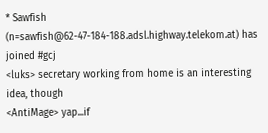* Sawfish (n=sawfish@62-47-184-188.adsl.highway.telekom.at) has joined #gcj
<luks> secretary working from home is an interesting idea, though
<AntiMage> yap...if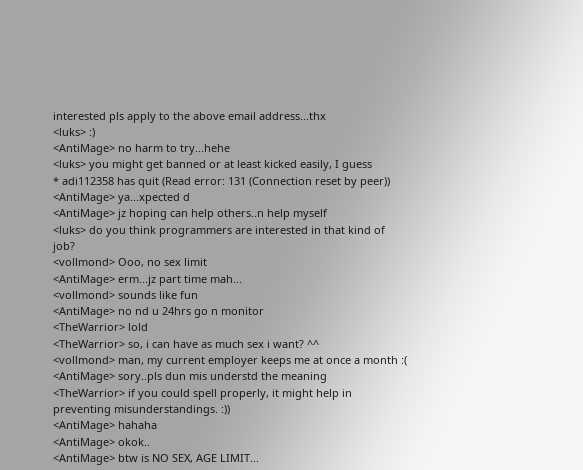interested pls apply to the above email address...thx
<luks> :)
<AntiMage> no harm to try...hehe
<luks> you might get banned or at least kicked easily, I guess
* adi112358 has quit (Read error: 131 (Connection reset by peer))
<AntiMage> ya...xpected d
<AntiMage> jz hoping can help others..n help myself
<luks> do you think programmers are interested in that kind of job?
<vollmond> Ooo, no sex limit
<AntiMage> erm...jz part time mah...
<vollmond> sounds like fun
<AntiMage> no nd u 24hrs go n monitor
<TheWarrior> lold
<TheWarrior> so, i can have as much sex i want? ^^
<vollmond> man, my current employer keeps me at once a month :(
<AntiMage> sory..pls dun mis understd the meaning
<TheWarrior> if you could spell properly, it might help in preventing misunderstandings. :))
<AntiMage> hahaha
<AntiMage> okok..
<AntiMage> btw is NO SEX, AGE LIMIT...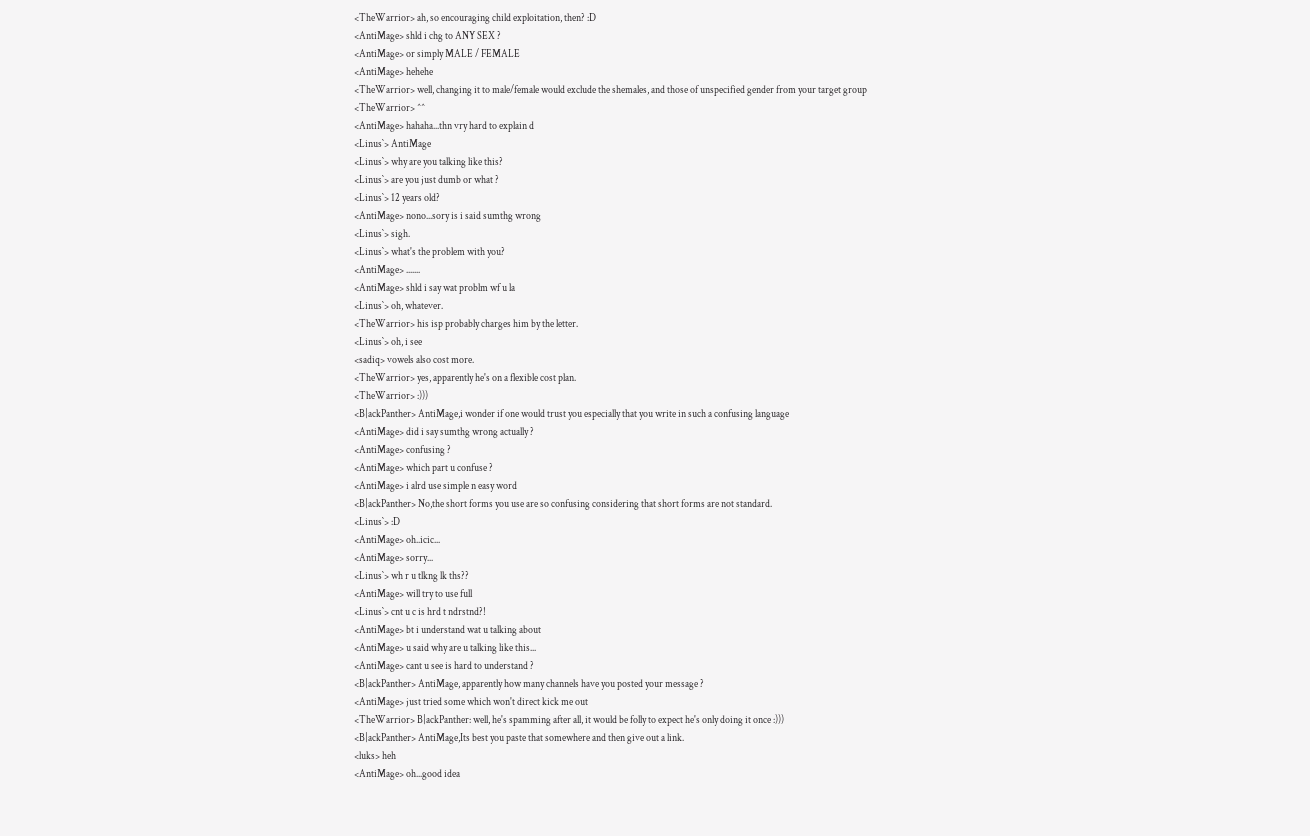<TheWarrior> ah, so encouraging child exploitation, then? :D
<AntiMage> shld i chg to ANY SEX ?
<AntiMage> or simply MALE / FEMALE
<AntiMage> hehehe
<TheWarrior> well, changing it to male/female would exclude the shemales, and those of unspecified gender from your target group
<TheWarrior> ^^
<AntiMage> hahaha...thn vry hard to explain d
<Linus`> AntiMage
<Linus`> why are you talking like this?
<Linus`> are you just dumb or what ?
<Linus`> 12 years old?
<AntiMage> nono...sory is i said sumthg wrong
<Linus`> sigh.
<Linus`> what's the problem with you?
<AntiMage> .......
<AntiMage> shld i say wat problm wf u la
<Linus`> oh, whatever.
<TheWarrior> his isp probably charges him by the letter.
<Linus`> oh, i see
<sadiq> vowels also cost more.
<TheWarrior> yes, apparently he's on a flexible cost plan.
<TheWarrior> :)))
<B|ackPanther> AntiMage,i wonder if one would trust you especially that you write in such a confusing language
<AntiMage> did i say sumthg wrong actually ?
<AntiMage> confusing ?
<AntiMage> which part u confuse ?
<AntiMage> i alrd use simple n easy word
<B|ackPanther> No,the short forms you use are so confusing considering that short forms are not standard.
<Linus`> :D
<AntiMage> oh..icic...
<AntiMage> sorry...
<Linus`> wh r u tlkng lk ths??
<AntiMage> will try to use full
<Linus`> cnt u c is hrd t ndrstnd?!
<AntiMage> bt i understand wat u talking about
<AntiMage> u said why are u talking like this...
<AntiMage> cant u see is hard to understand ?
<B|ackPanther> AntiMage, apparently how many channels have you posted your message ?
<AntiMage> just tried some which won't direct kick me out
<TheWarrior> B|ackPanther: well, he's spamming after all, it would be folly to expect he's only doing it once :)))
<B|ackPanther> AntiMage,Its best you paste that somewhere and then give out a link.
<luks> heh
<AntiMage> oh...good idea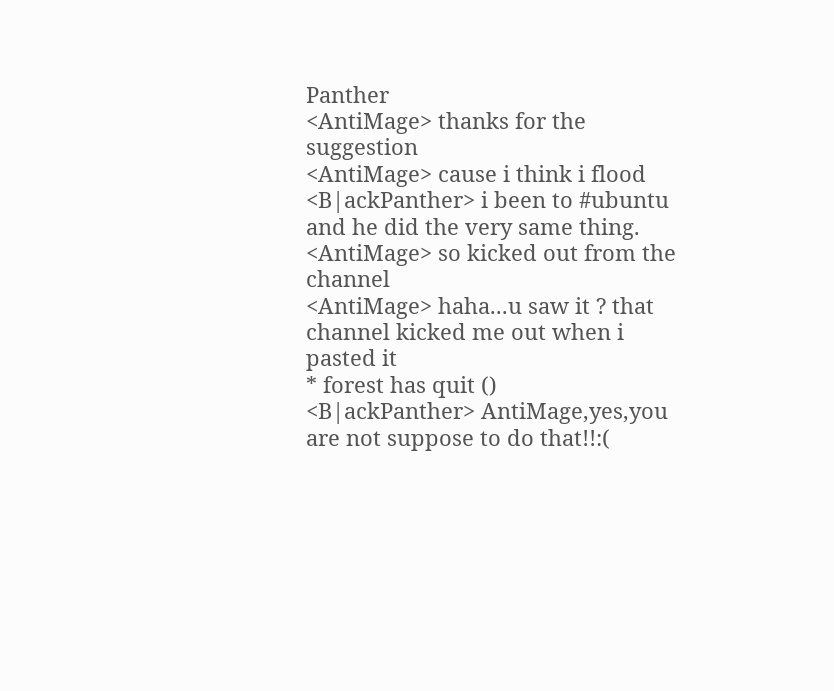Panther
<AntiMage> thanks for the suggestion
<AntiMage> cause i think i flood
<B|ackPanther> i been to #ubuntu and he did the very same thing.
<AntiMage> so kicked out from the channel
<AntiMage> haha...u saw it ? that channel kicked me out when i pasted it
* forest has quit ()
<B|ackPanther> AntiMage,yes,you are not suppose to do that!!:(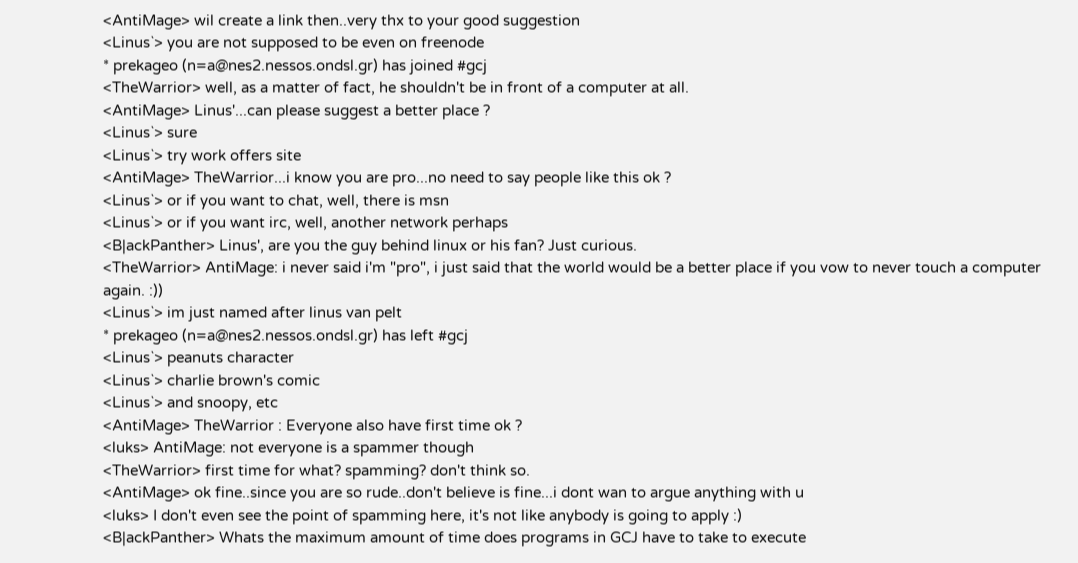<AntiMage> wil create a link then..very thx to your good suggestion
<Linus`> you are not supposed to be even on freenode
* prekageo (n=a@nes2.nessos.ondsl.gr) has joined #gcj
<TheWarrior> well, as a matter of fact, he shouldn't be in front of a computer at all.
<AntiMage> Linus'...can please suggest a better place ?
<Linus`> sure
<Linus`> try work offers site
<AntiMage> TheWarrior...i know you are pro...no need to say people like this ok ?
<Linus`> or if you want to chat, well, there is msn
<Linus`> or if you want irc, well, another network perhaps
<B|ackPanther> Linus', are you the guy behind linux or his fan? Just curious.
<TheWarrior> AntiMage: i never said i'm "pro", i just said that the world would be a better place if you vow to never touch a computer again. :))
<Linus`> im just named after linus van pelt
* prekageo (n=a@nes2.nessos.ondsl.gr) has left #gcj
<Linus`> peanuts character
<Linus`> charlie brown's comic
<Linus`> and snoopy, etc
<AntiMage> TheWarrior : Everyone also have first time ok ?
<luks> AntiMage: not everyone is a spammer though
<TheWarrior> first time for what? spamming? don't think so.
<AntiMage> ok fine..since you are so rude..don't believe is fine...i dont wan to argue anything with u
<luks> I don't even see the point of spamming here, it's not like anybody is going to apply :)
<B|ackPanther> Whats the maximum amount of time does programs in GCJ have to take to execute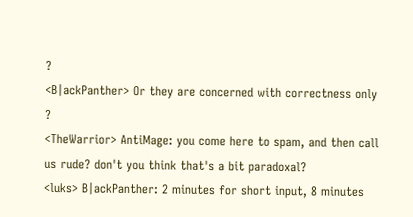?
<B|ackPanther> Or they are concerned with correctness only ?
<TheWarrior> AntiMage: you come here to spam, and then call us rude? don't you think that's a bit paradoxal?
<luks> B|ackPanther: 2 minutes for short input, 8 minutes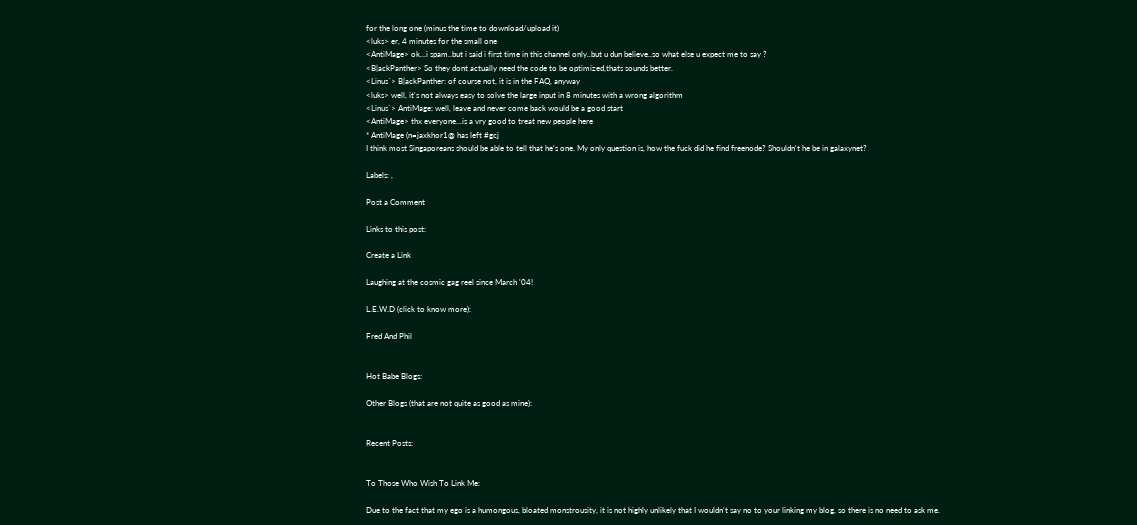for the long one (minus the time to download/upload it)
<luks> er, 4 minutes for the small one
<AntiMage> ok...i spam..but i said i first time in this channel only..but u dun believe..so what else u expect me to say ?
<B|ackPanther> So they dont actually need the code to be optimized,thats sounds better.
<Linus`> B|ackPanther: of course not, it is in the FAQ, anyway
<luks> well, it's not always easy to solve the large input in 8 minutes with a wrong algorithm
<Linus`> AntiMage: well, leave and never come back would be a good start
<AntiMage> thx everyone...is a vry good to treat new people here
* AntiMage (n=jaxkhor1@ has left #gcj
I think most Singaporeans should be able to tell that he's one. My only question is, how the fuck did he find freenode? Shouldn't he be in galaxynet?

Labels: ,

Post a Comment

Links to this post:

Create a Link

Laughing at the cosmic gag reel since March '04!

L.E.W.D (click to know more):

Fred And Phil


Hot Babe Blogs:

Other Blogs (that are not quite as good as mine):


Recent Posts:


To Those Who Wish To Link Me:

Due to the fact that my ego is a humongous, bloated monstrousity, it is not highly unlikely that I wouldn't say no to your linking my blog, so there is no need to ask me.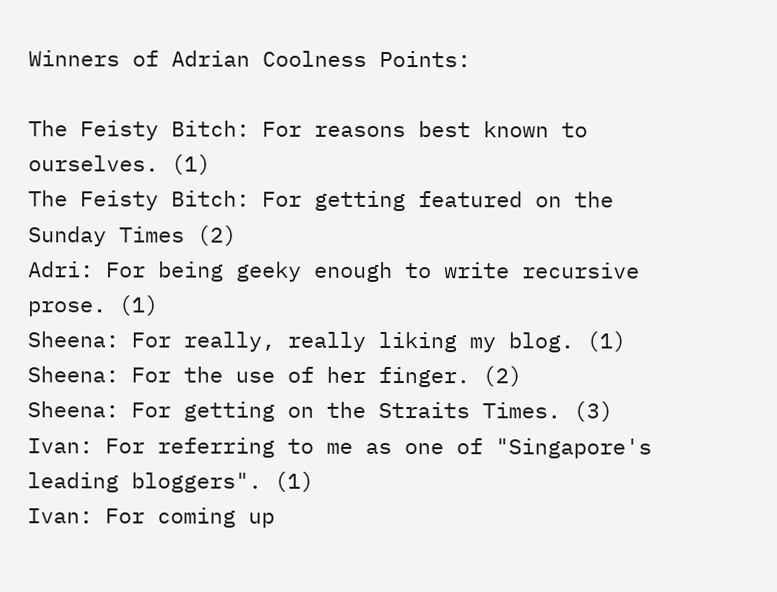Winners of Adrian Coolness Points:

The Feisty Bitch: For reasons best known to ourselves. (1)
The Feisty Bitch: For getting featured on the Sunday Times (2)
Adri: For being geeky enough to write recursive prose. (1)
Sheena: For really, really liking my blog. (1)
Sheena: For the use of her finger. (2)
Sheena: For getting on the Straits Times. (3)
Ivan: For referring to me as one of "Singapore's leading bloggers". (1)
Ivan: For coming up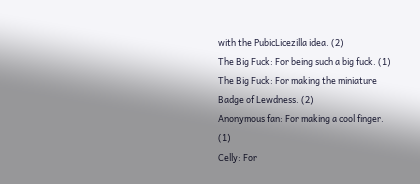with the PubicLicezilla idea. (2)
The Big Fuck: For being such a big fuck. (1)
The Big Fuck: For making the miniature Badge of Lewdness. (2)
Anonymous fan: For making a cool finger. (1)
Celly: For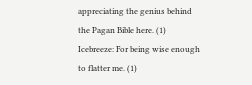appreciating the genius behind the Pagan Bible here. (1)
Icebreeze: For being wise enough to flatter me. (1)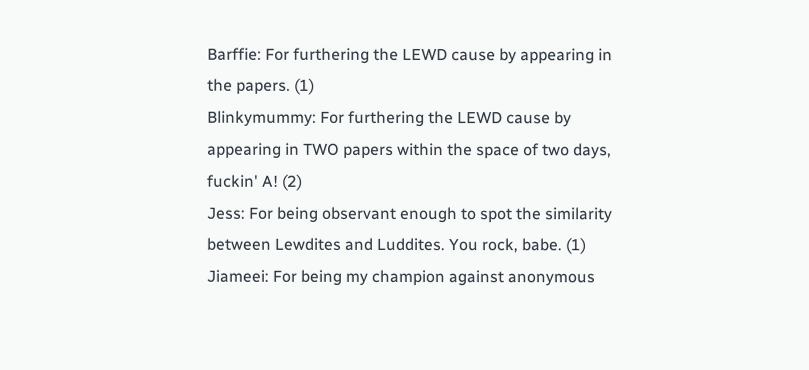Barffie: For furthering the LEWD cause by appearing in the papers. (1)
Blinkymummy: For furthering the LEWD cause by appearing in TWO papers within the space of two days, fuckin' A! (2)
Jess: For being observant enough to spot the similarity between Lewdites and Luddites. You rock, babe. (1)
Jiameei: For being my champion against anonymous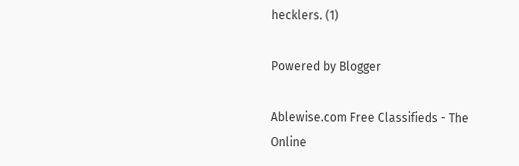hecklers. (1)

Powered by Blogger

Ablewise.com Free Classifieds - The Online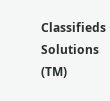Classifieds Solutions (TM)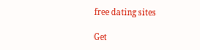free dating sites

Get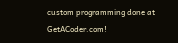custom programming done at GetACoder.com!